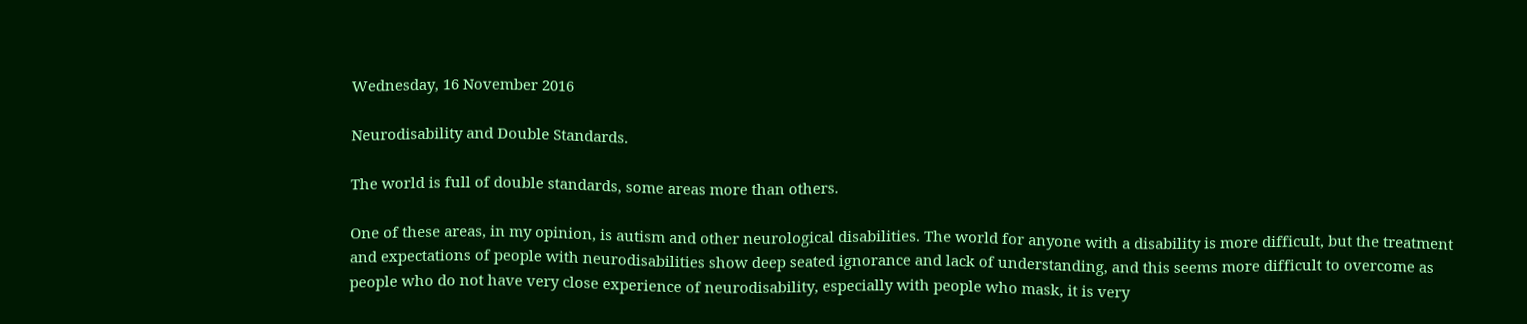Wednesday, 16 November 2016

Neurodisability and Double Standards.

The world is full of double standards, some areas more than others.

One of these areas, in my opinion, is autism and other neurological disabilities. The world for anyone with a disability is more difficult, but the treatment and expectations of people with neurodisabilities show deep seated ignorance and lack of understanding, and this seems more difficult to overcome as people who do not have very close experience of neurodisability, especially with people who mask, it is very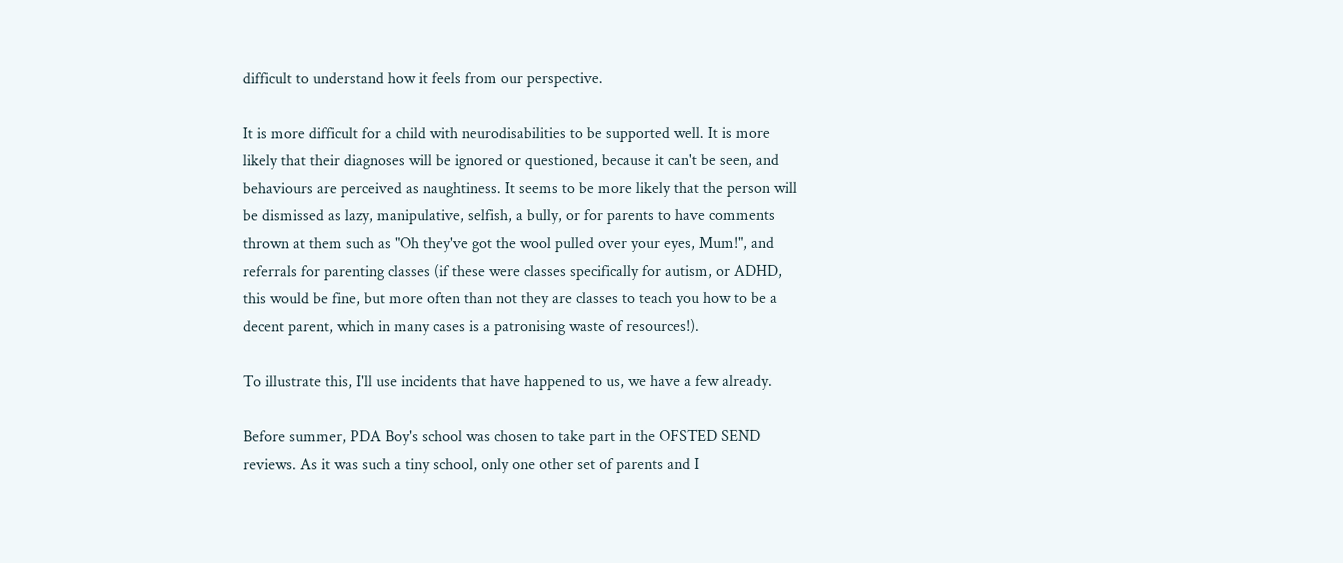difficult to understand how it feels from our perspective.

It is more difficult for a child with neurodisabilities to be supported well. It is more likely that their diagnoses will be ignored or questioned, because it can't be seen, and behaviours are perceived as naughtiness. It seems to be more likely that the person will be dismissed as lazy, manipulative, selfish, a bully, or for parents to have comments thrown at them such as "Oh they've got the wool pulled over your eyes, Mum!", and referrals for parenting classes (if these were classes specifically for autism, or ADHD, this would be fine, but more often than not they are classes to teach you how to be a decent parent, which in many cases is a patronising waste of resources!).

To illustrate this, I'll use incidents that have happened to us, we have a few already.

Before summer, PDA Boy's school was chosen to take part in the OFSTED SEND reviews. As it was such a tiny school, only one other set of parents and I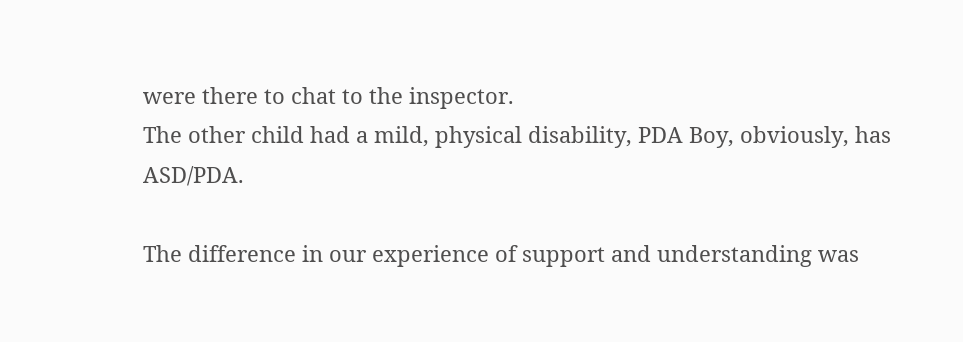were there to chat to the inspector.
The other child had a mild, physical disability, PDA Boy, obviously, has ASD/PDA.

The difference in our experience of support and understanding was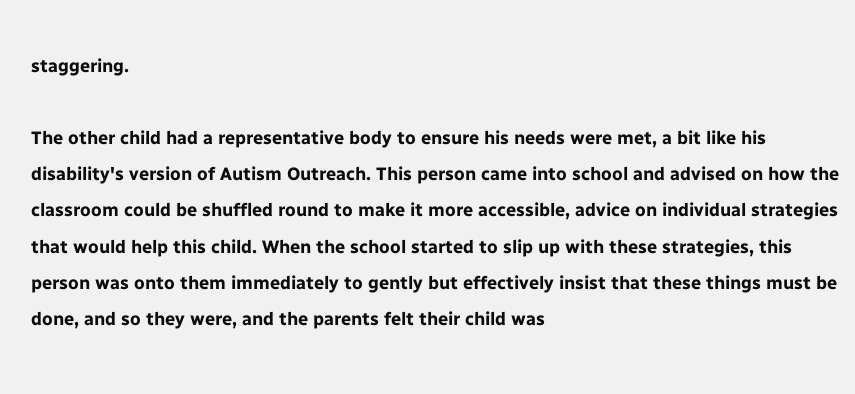staggering.

The other child had a representative body to ensure his needs were met, a bit like his disability's version of Autism Outreach. This person came into school and advised on how the classroom could be shuffled round to make it more accessible, advice on individual strategies that would help this child. When the school started to slip up with these strategies, this person was onto them immediately to gently but effectively insist that these things must be done, and so they were, and the parents felt their child was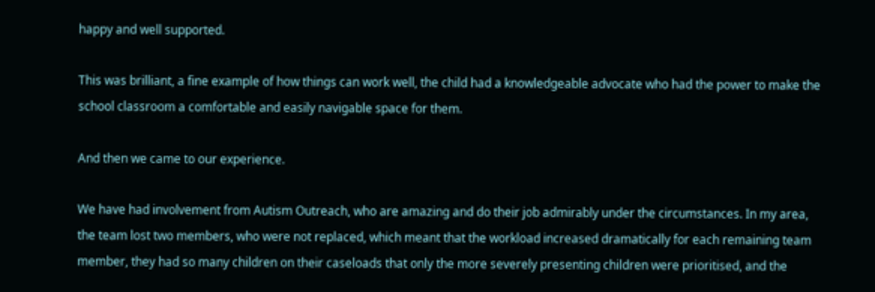happy and well supported.

This was brilliant, a fine example of how things can work well, the child had a knowledgeable advocate who had the power to make the school classroom a comfortable and easily navigable space for them.

And then we came to our experience.

We have had involvement from Autism Outreach, who are amazing and do their job admirably under the circumstances. In my area, the team lost two members, who were not replaced, which meant that the workload increased dramatically for each remaining team member, they had so many children on their caseloads that only the more severely presenting children were prioritised, and the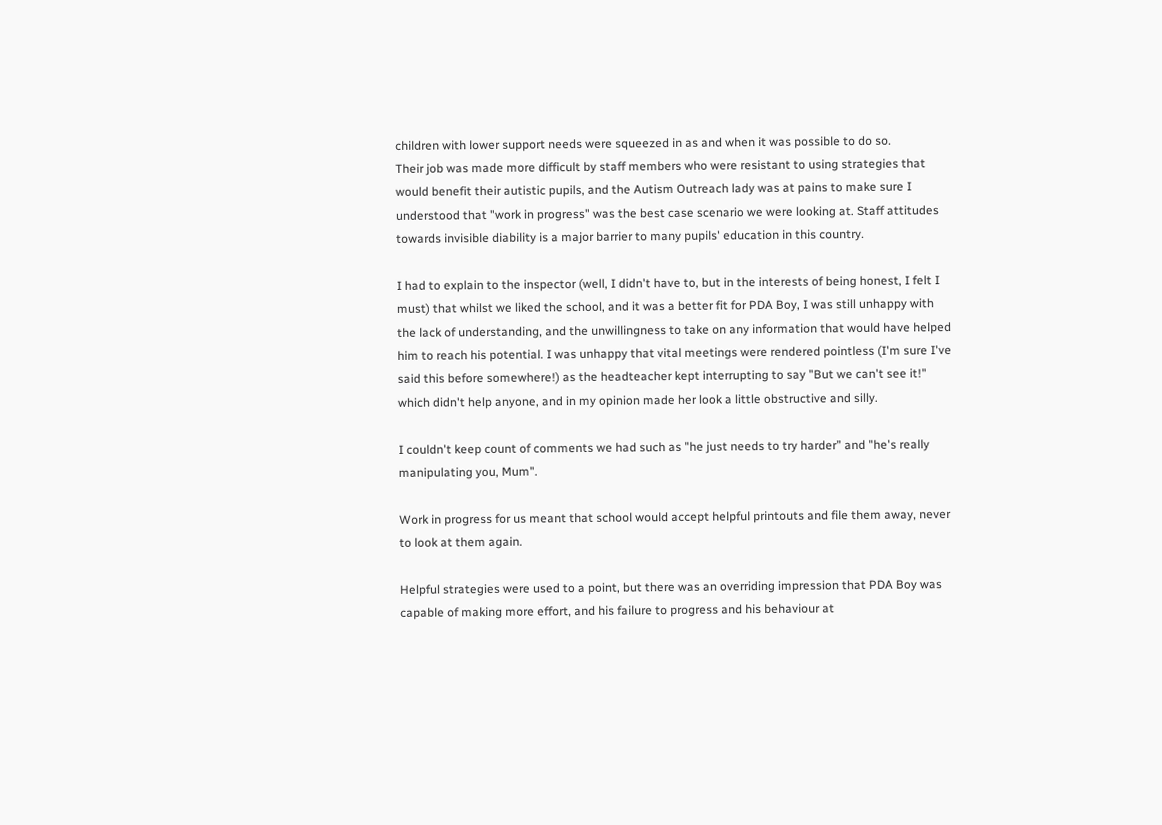children with lower support needs were squeezed in as and when it was possible to do so.
Their job was made more difficult by staff members who were resistant to using strategies that would benefit their autistic pupils, and the Autism Outreach lady was at pains to make sure I understood that "work in progress" was the best case scenario we were looking at. Staff attitudes towards invisible diability is a major barrier to many pupils' education in this country.

I had to explain to the inspector (well, I didn't have to, but in the interests of being honest, I felt I must) that whilst we liked the school, and it was a better fit for PDA Boy, I was still unhappy with the lack of understanding, and the unwillingness to take on any information that would have helped him to reach his potential. I was unhappy that vital meetings were rendered pointless (I'm sure I've said this before somewhere!) as the headteacher kept interrupting to say "But we can't see it!" which didn't help anyone, and in my opinion made her look a little obstructive and silly.

I couldn't keep count of comments we had such as "he just needs to try harder” and "he's really manipulating you, Mum".

Work in progress for us meant that school would accept helpful printouts and file them away, never to look at them again.

Helpful strategies were used to a point, but there was an overriding impression that PDA Boy was capable of making more effort, and his failure to progress and his behaviour at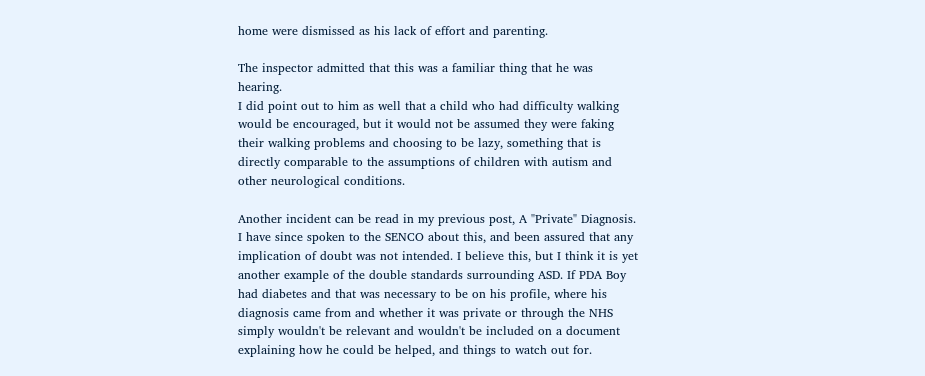home were dismissed as his lack of effort and parenting.

The inspector admitted that this was a familiar thing that he was hearing.
I did point out to him as well that a child who had difficulty walking would be encouraged, but it would not be assumed they were faking their walking problems and choosing to be lazy, something that is directly comparable to the assumptions of children with autism and other neurological conditions.

Another incident can be read in my previous post, A "Private" Diagnosis. I have since spoken to the SENCO about this, and been assured that any implication of doubt was not intended. I believe this, but I think it is yet another example of the double standards surrounding ASD. If PDA Boy had diabetes and that was necessary to be on his profile, where his diagnosis came from and whether it was private or through the NHS simply wouldn't be relevant and wouldn't be included on a document explaining how he could be helped, and things to watch out for.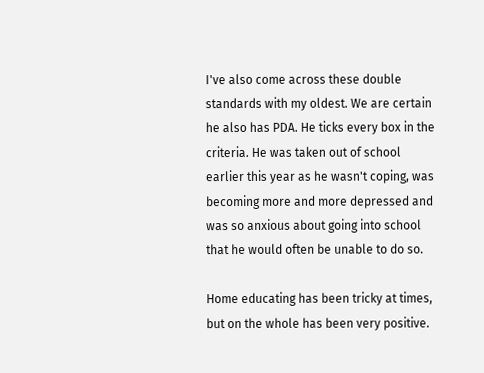I've also come across these double standards with my oldest. We are certain he also has PDA. He ticks every box in the criteria. He was taken out of school earlier this year as he wasn't coping, was becoming more and more depressed and was so anxious about going into school that he would often be unable to do so.

Home educating has been tricky at times, but on the whole has been very positive.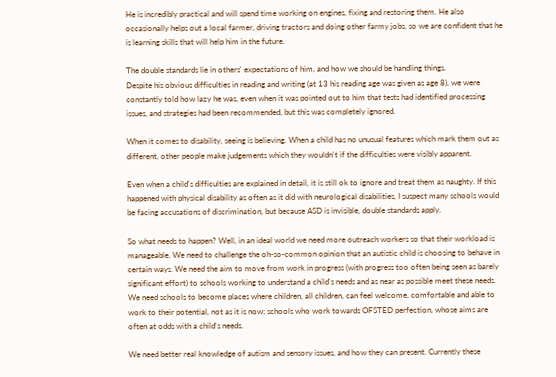He is incredibly practical and will spend time working on engines, fixing and restoring them. He also occasionally helps out a local farmer, driving tractors and doing other farmy jobs, so we are confident that he is learning skills that will help him in the future.

The double standards lie in others' expectations of him, and how we should be handling things.
Despite his obvious difficulties in reading and writing (at 13 his reading age was given as age 8), we were constantly told how lazy he was, even when it was pointed out to him that tests had identified processing issues, and strategies had been recommended, but this was completely ignored.

When it comes to disability, seeing is believing. When a child has no unusual features which mark them out as different, other people make judgements which they wouldn't if the difficulties were visibly apparent.

Even when a child's difficulties are explained in detail, it is still ok to ignore and treat them as naughty. If this happened with physical disability as often as it did with neurological disabilities, I suspect many schools would be facing accusations of discrimination, but because ASD is invisible, double standards apply.

So what needs to happen? Well, in an ideal world we need more outreach workers so that their workload is manageable. We need to challenge the oh-so-common opinion that an autistic child is choosing to behave in certain ways. We need the aim to move from work in progress (with progress too often being seen as barely significant effort) to schools working to understand a child's needs and as near as possible meet these needs. We need schools to become places where children, all children, can feel welcome, comfortable and able to work to their potential, not as it is now; schools who work towards OFSTED perfection, whose aims are often at odds with a child's needs.

We need better real knowledge of autism and sensory issues, and how they can present. Currently these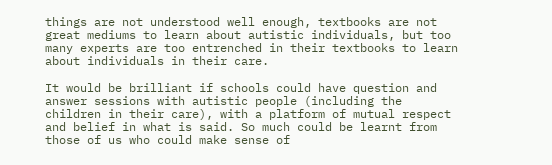things are not understood well enough, textbooks are not great mediums to learn about autistic individuals, but too many experts are too entrenched in their textbooks to learn about individuals in their care.

It would be brilliant if schools could have question and answer sessions with autistic people (including the children in their care), with a platform of mutual respect and belief in what is said. So much could be learnt from those of us who could make sense of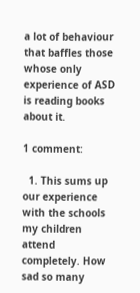a lot of behaviour that baffles those whose only experience of ASD is reading books about it.

1 comment:

  1. This sums up our experience with the schools my children attend completely. How sad so many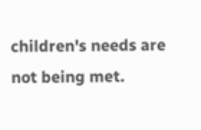children's needs are not being met.